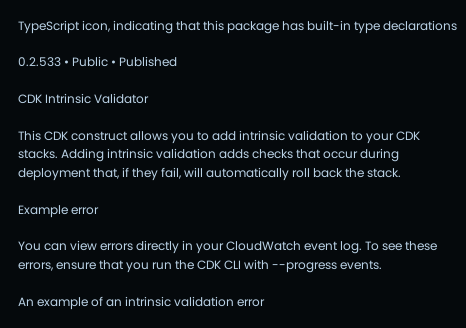TypeScript icon, indicating that this package has built-in type declarations

0.2.533 • Public • Published

CDK Intrinsic Validator

This CDK construct allows you to add intrinsic validation to your CDK stacks. Adding intrinsic validation adds checks that occur during deployment that, if they fail, will automatically roll back the stack.

Example error

You can view errors directly in your CloudWatch event log. To see these errors, ensure that you run the CDK CLI with --progress events.

An example of an intrinsic validation error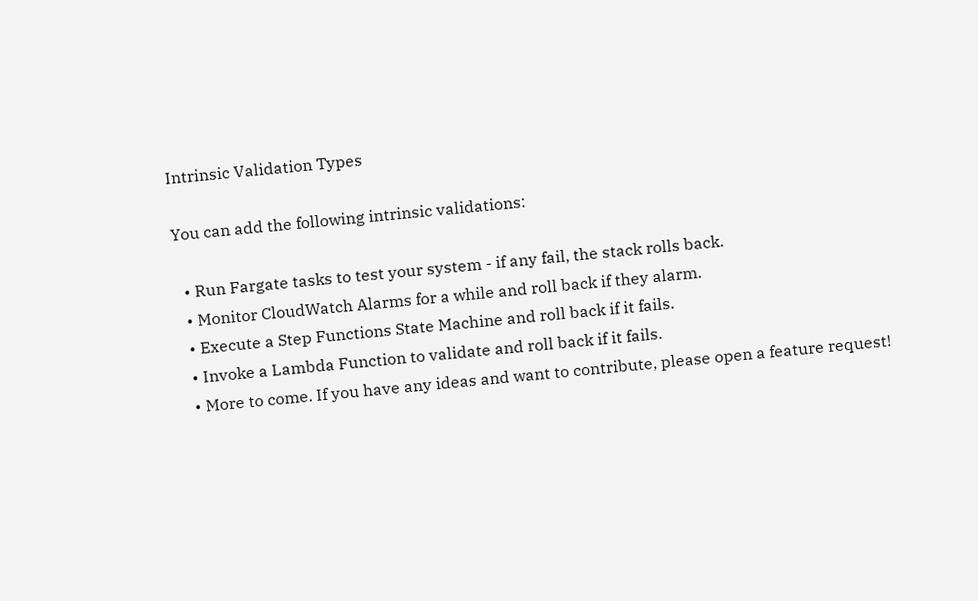Intrinsic Validation Types

You can add the following intrinsic validations:

  • Run Fargate tasks to test your system - if any fail, the stack rolls back.
  • Monitor CloudWatch Alarms for a while and roll back if they alarm.
  • Execute a Step Functions State Machine and roll back if it fails.
  • Invoke a Lambda Function to validate and roll back if it fails.
  • More to come. If you have any ideas and want to contribute, please open a feature request!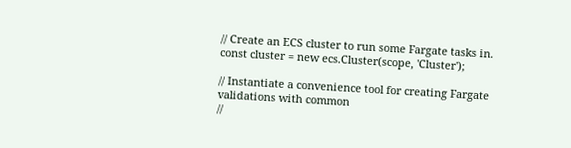// Create an ECS cluster to run some Fargate tasks in.
const cluster = new ecs.Cluster(scope, 'Cluster');

// Instantiate a convenience tool for creating Fargate validations with common
//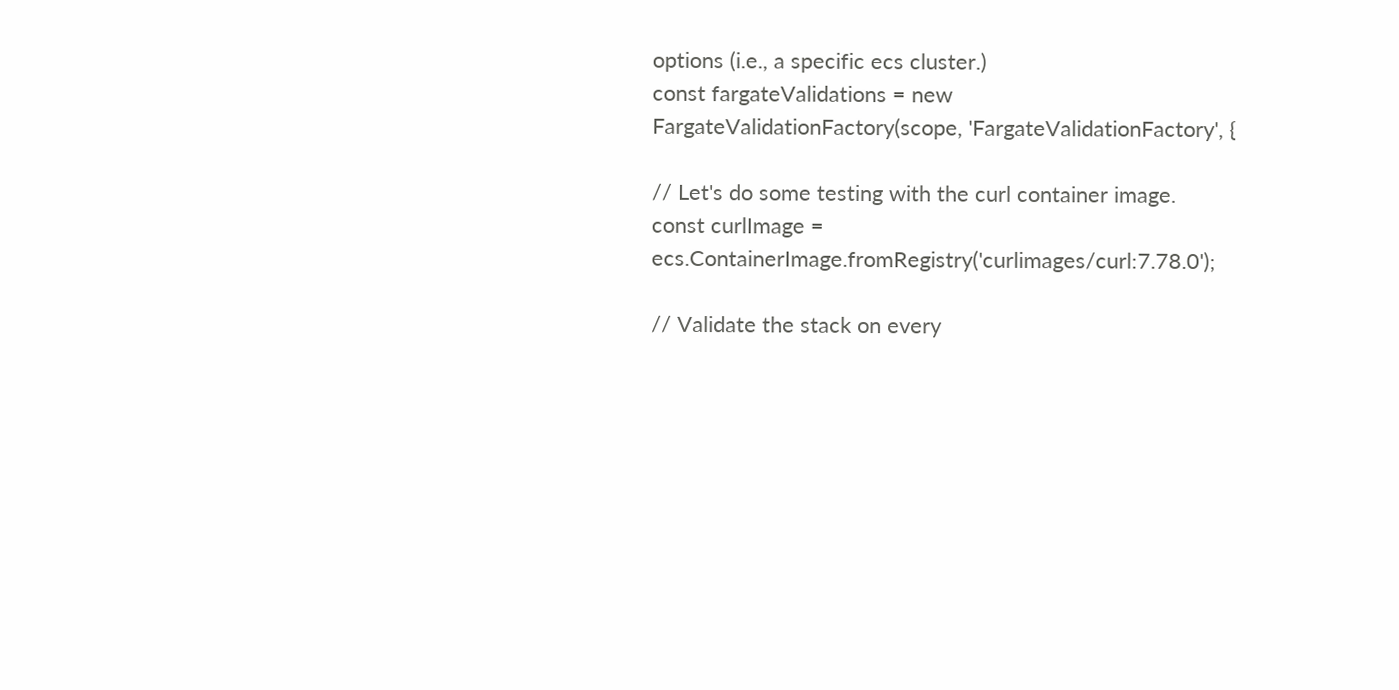options (i.e., a specific ecs cluster.)
const fargateValidations = new FargateValidationFactory(scope, 'FargateValidationFactory', {

// Let's do some testing with the curl container image.
const curlImage = ecs.ContainerImage.fromRegistry('curlimages/curl:7.78.0');

// Validate the stack on every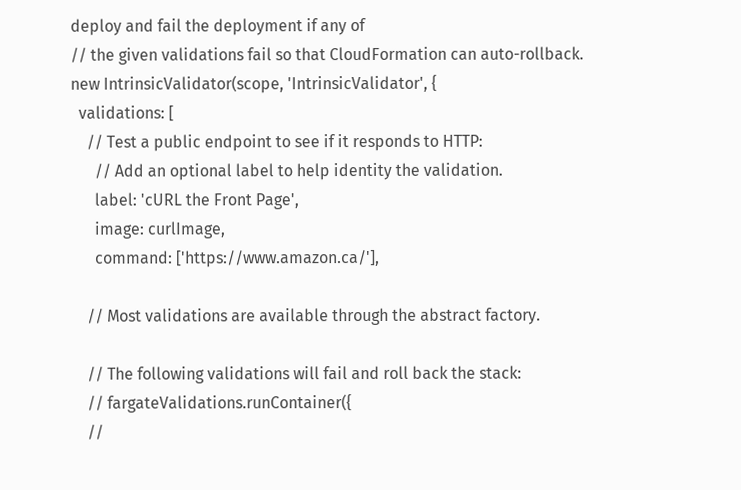deploy and fail the deployment if any of
// the given validations fail so that CloudFormation can auto-rollback.
new IntrinsicValidator(scope, 'IntrinsicValidator', {
  validations: [
    // Test a public endpoint to see if it responds to HTTP:
      // Add an optional label to help identity the validation.
      label: 'cURL the Front Page',
      image: curlImage,
      command: ['https://www.amazon.ca/'],

    // Most validations are available through the abstract factory.

    // The following validations will fail and roll back the stack:
    // fargateValidations.runContainer({
    //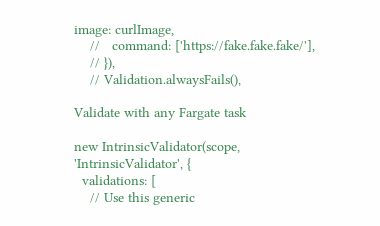image: curlImage,
    //   command: ['https://fake.fake.fake/'],
    // }),
    // Validation.alwaysFails(),

Validate with any Fargate task

new IntrinsicValidator(scope, 'IntrinsicValidator', {
  validations: [
    // Use this generic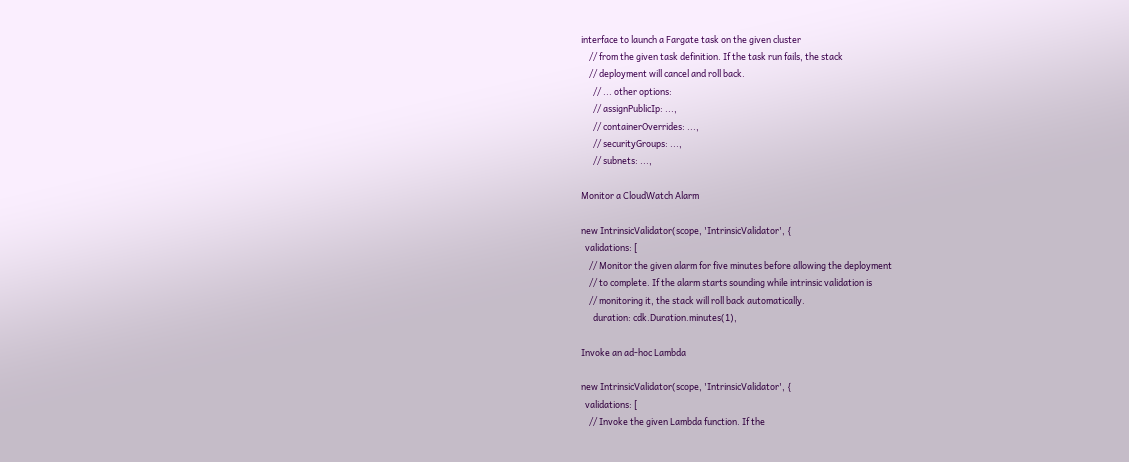interface to launch a Fargate task on the given cluster
    // from the given task definition. If the task run fails, the stack
    // deployment will cancel and roll back.
      // ... other options:
      // assignPublicIp: ...,
      // containerOverrides: ...,
      // securityGroups: ...,
      // subnets: ...,

Monitor a CloudWatch Alarm

new IntrinsicValidator(scope, 'IntrinsicValidator', {
  validations: [
    // Monitor the given alarm for five minutes before allowing the deployment
    // to complete. If the alarm starts sounding while intrinsic validation is
    // monitoring it, the stack will roll back automatically.
      duration: cdk.Duration.minutes(1),

Invoke an ad-hoc Lambda

new IntrinsicValidator(scope, 'IntrinsicValidator', {
  validations: [
    // Invoke the given Lambda function. If the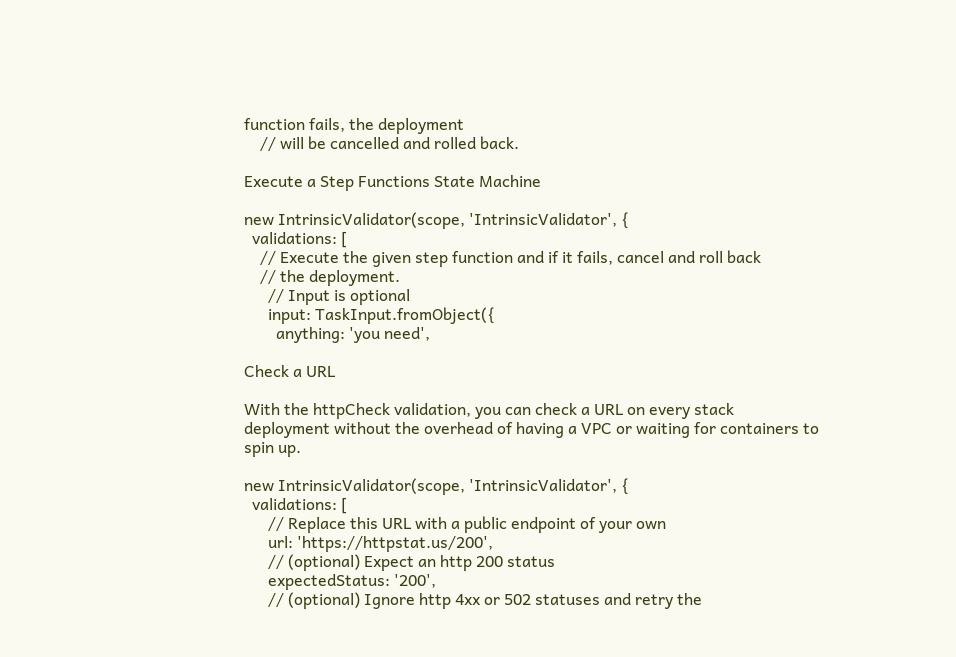function fails, the deployment
    // will be cancelled and rolled back.

Execute a Step Functions State Machine

new IntrinsicValidator(scope, 'IntrinsicValidator', {
  validations: [
    // Execute the given step function and if it fails, cancel and roll back
    // the deployment.
      // Input is optional
      input: TaskInput.fromObject({
        anything: 'you need',

Check a URL

With the httpCheck validation, you can check a URL on every stack deployment without the overhead of having a VPC or waiting for containers to spin up.

new IntrinsicValidator(scope, 'IntrinsicValidator', {
  validations: [
      // Replace this URL with a public endpoint of your own
      url: 'https://httpstat.us/200',
      // (optional) Expect an http 200 status
      expectedStatus: '200',
      // (optional) Ignore http 4xx or 502 statuses and retry the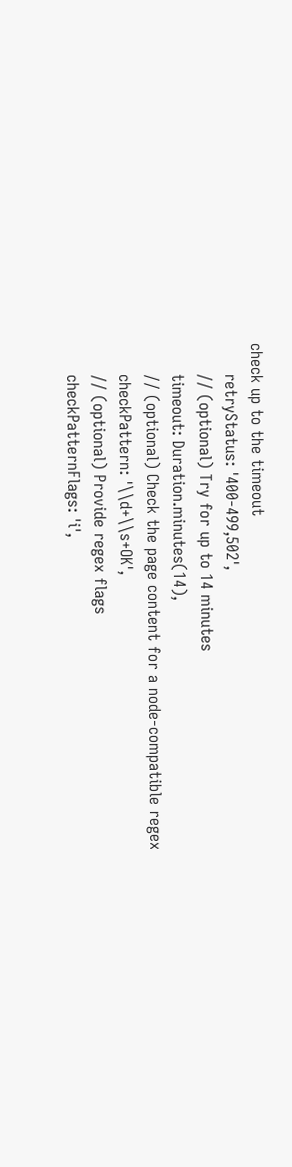check up to the timeout
      retryStatus: '400-499,502',
      // (optional) Try for up to 14 minutes
      timeout: Duration.minutes(14),
      // (optional) Check the page content for a node-compatible regex
      checkPattern: '\\d+\\s+OK',
      // (optional) Provide regex flags
      checkPatternFlags: 'i',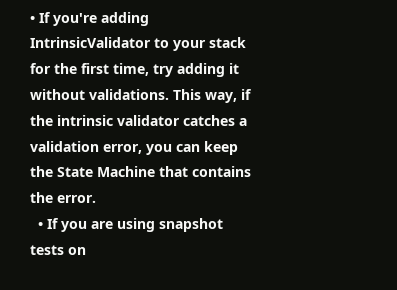• If you're adding IntrinsicValidator to your stack for the first time, try adding it without validations. This way, if the intrinsic validator catches a validation error, you can keep the State Machine that contains the error.
  • If you are using snapshot tests on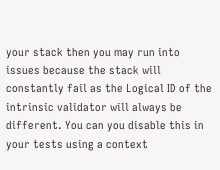your stack then you may run into issues because the stack will constantly fail as the Logical ID of the intrinsic validator will always be different. You can you disable this in your tests using a context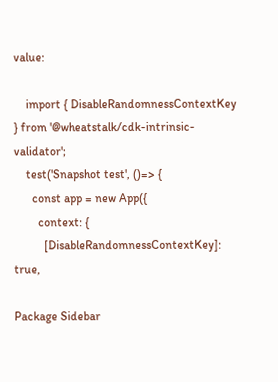value:

    import { DisableRandomnessContextKey } from '@wheatstalk/cdk-intrinsic-validator';
    test('Snapshot test', ()=> {
      const app = new App({
        context: {
          [DisableRandomnessContextKey]: true,

Package Sidebar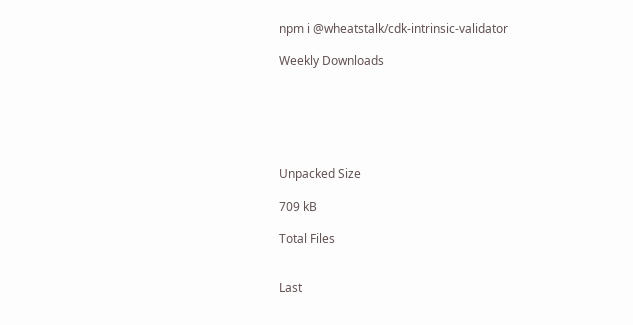npm i @wheatstalk/cdk-intrinsic-validator

Weekly Downloads






Unpacked Size

709 kB

Total Files


Last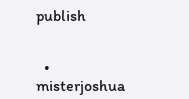publish


  • misterjoshua